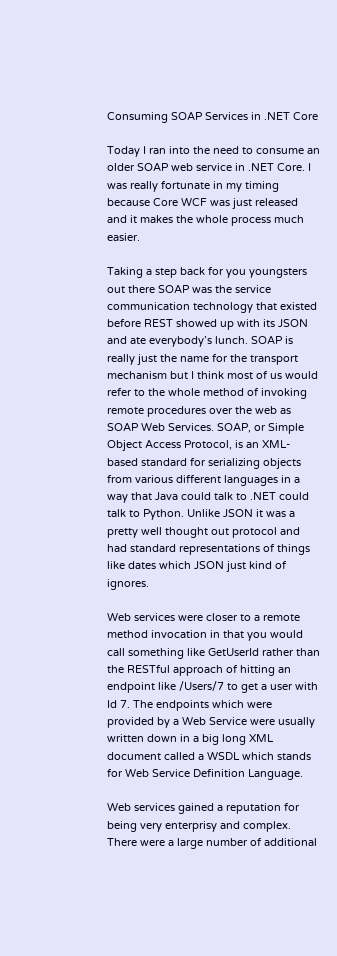Consuming SOAP Services in .NET Core

Today I ran into the need to consume an older SOAP web service in .NET Core. I was really fortunate in my timing because Core WCF was just released and it makes the whole process much easier.

Taking a step back for you youngsters out there SOAP was the service communication technology that existed before REST showed up with its JSON and ate everybody’s lunch. SOAP is really just the name for the transport mechanism but I think most of us would refer to the whole method of invoking remote procedures over the web as SOAP Web Services. SOAP, or Simple Object Access Protocol, is an XML-based standard for serializing objects from various different languages in a way that Java could talk to .NET could talk to Python. Unlike JSON it was a pretty well thought out protocol and had standard representations of things like dates which JSON just kind of ignores.

Web services were closer to a remote method invocation in that you would call something like GetUserId rather than the RESTful approach of hitting an endpoint like /Users/7 to get a user with Id 7. The endpoints which were provided by a Web Service were usually written down in a big long XML document called a WSDL which stands for Web Service Definition Language.

Web services gained a reputation for being very enterprisy and complex. There were a large number of additional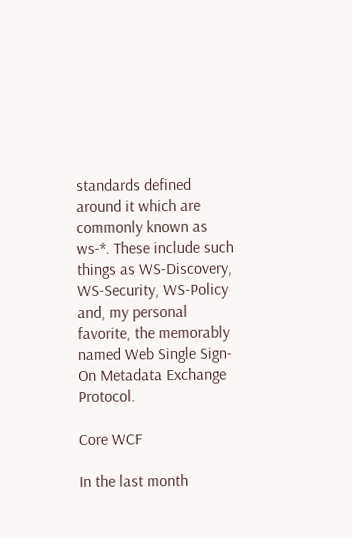standards defined around it which are commonly known as ws-*. These include such things as WS-Discovery, WS-Security, WS-Policy and, my personal favorite, the memorably named Web Single Sign-On Metadata Exchange Protocol.

Core WCF

In the last month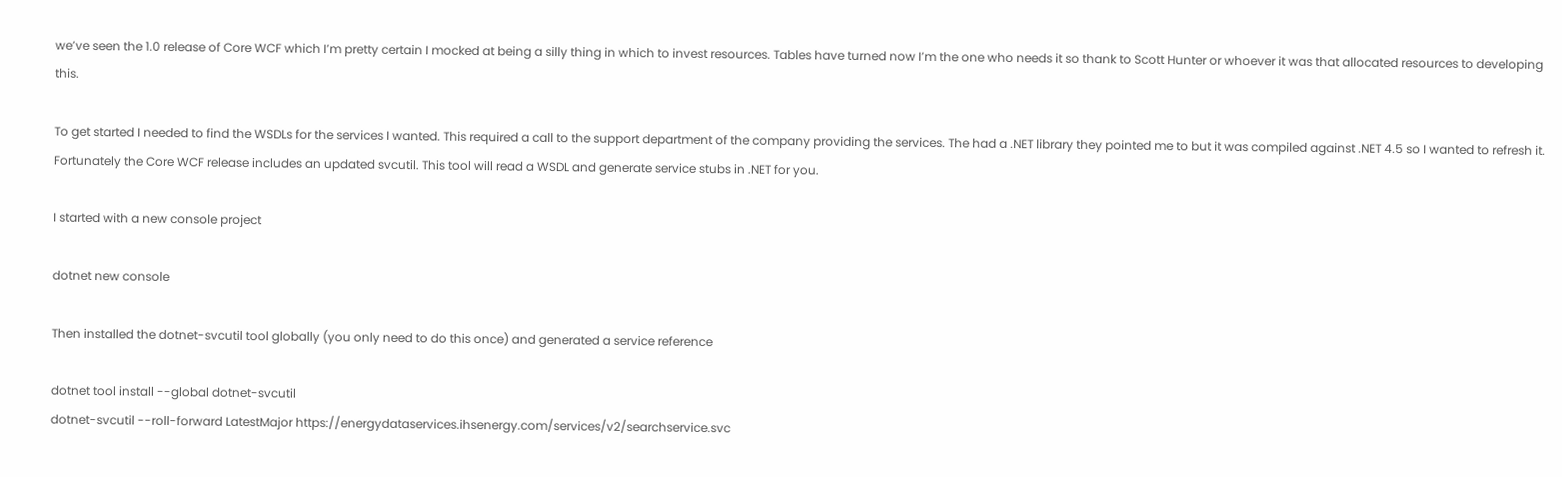we’ve seen the 1.0 release of Core WCF which I’m pretty certain I mocked at being a silly thing in which to invest resources. Tables have turned now I’m the one who needs it so thank to Scott Hunter or whoever it was that allocated resources to developing this.

To get started I needed to find the WSDLs for the services I wanted. This required a call to the support department of the company providing the services. The had a .NET library they pointed me to but it was compiled against .NET 4.5 so I wanted to refresh it. Fortunately the Core WCF release includes an updated svcutil. This tool will read a WSDL and generate service stubs in .NET for you.

I started with a new console project

dotnet new console

Then installed the dotnet-svcutil tool globally (you only need to do this once) and generated a service reference

dotnet tool install --global dotnet-svcutil
dotnet-svcutil --roll-forward LatestMajor https://energydataservices.ihsenergy.com/services/v2/searchservice.svc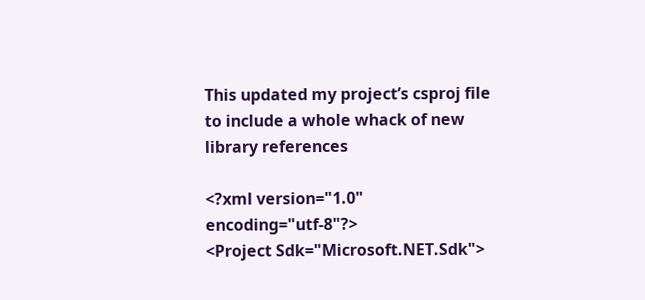This updated my project’s csproj file to include a whole whack of new library references

<?xml version="1.0" encoding="utf-8"?>
<Project Sdk="Microsoft.NET.Sdk">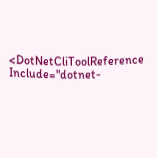<DotNetCliToolReference Include="dotnet-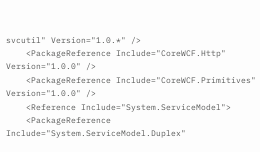svcutil" Version="1.0.*" />
    <PackageReference Include="CoreWCF.Http" Version="1.0.0" />
    <PackageReference Include="CoreWCF.Primitives" Version="1.0.0" />
    <Reference Include="System.ServiceModel">
    <PackageReference Include="System.ServiceModel.Duplex"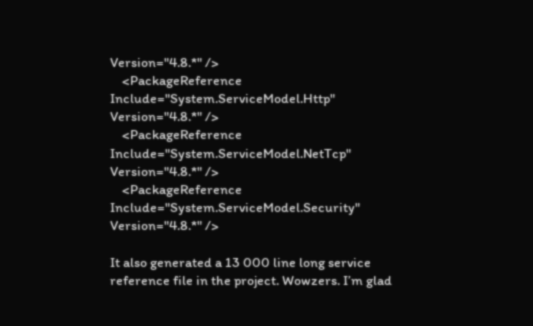Version="4.8.*" />
    <PackageReference Include="System.ServiceModel.Http" Version="4.8.*" />
    <PackageReference Include="System.ServiceModel.NetTcp" Version="4.8.*" />
    <PackageReference Include="System.ServiceModel.Security" Version="4.8.*" />

It also generated a 13 000 line long service reference file in the project. Wowzers. I’m glad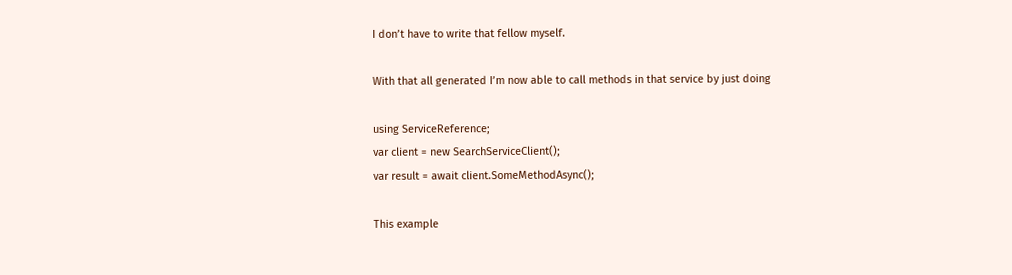I don’t have to write that fellow myself.

With that all generated I’m now able to call methods in that service by just doing

using ServiceReference;
var client = new SearchServiceClient();
var result = await client.SomeMethodAsync();

This example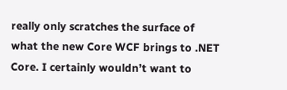really only scratches the surface of what the new Core WCF brings to .NET Core. I certainly wouldn’t want to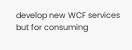develop new WCF services but for consuming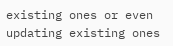existing ones or even updating existing ones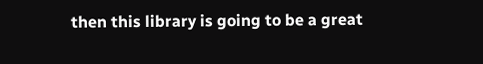then this library is going to be a great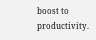boost to productivity.